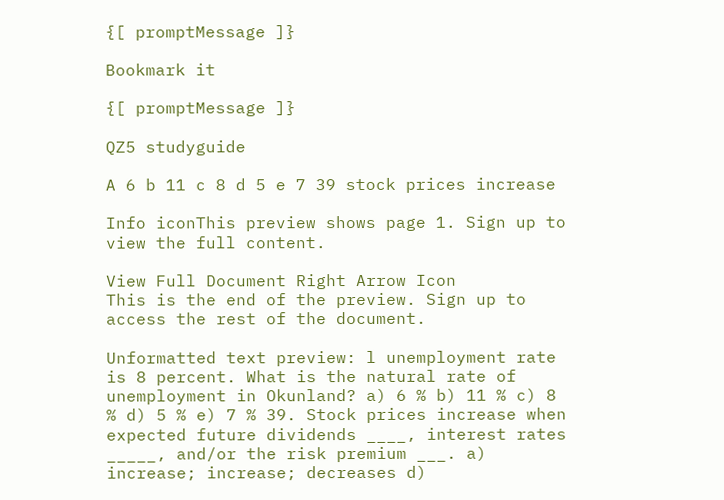{[ promptMessage ]}

Bookmark it

{[ promptMessage ]}

QZ5 studyguide

A 6 b 11 c 8 d 5 e 7 39 stock prices increase

Info iconThis preview shows page 1. Sign up to view the full content.

View Full Document Right Arrow Icon
This is the end of the preview. Sign up to access the rest of the document.

Unformatted text preview: l unemployment rate is 8 percent. What is the natural rate of unemployment in Okunland? a) 6 % b) 11 % c) 8 % d) 5 % e) 7 % 39. Stock prices increase when expected future dividends ____, interest rates _____, and/or the risk premium ___. a) increase; increase; decreases d)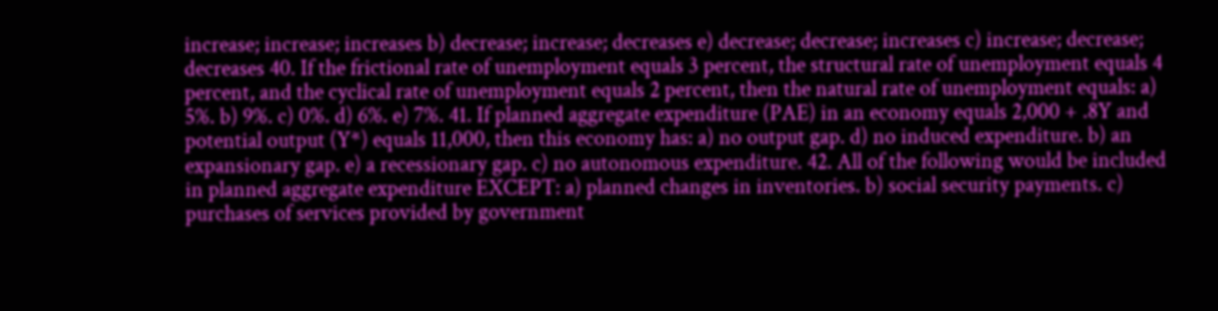increase; increase; increases b) decrease; increase; decreases e) decrease; decrease; increases c) increase; decrease; decreases 40. If the frictional rate of unemployment equals 3 percent, the structural rate of unemployment equals 4 percent, and the cyclical rate of unemployment equals 2 percent, then the natural rate of unemployment equals: a) 5%. b) 9%. c) 0%. d) 6%. e) 7%. 41. If planned aggregate expenditure (PAE) in an economy equals 2,000 + .8Y and potential output (Y*) equals 11,000, then this economy has: a) no output gap. d) no induced expenditure. b) an expansionary gap. e) a recessionary gap. c) no autonomous expenditure. 42. All of the following would be included in planned aggregate expenditure EXCEPT: a) planned changes in inventories. b) social security payments. c) purchases of services provided by government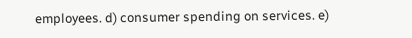employees. d) consumer spending on services. e)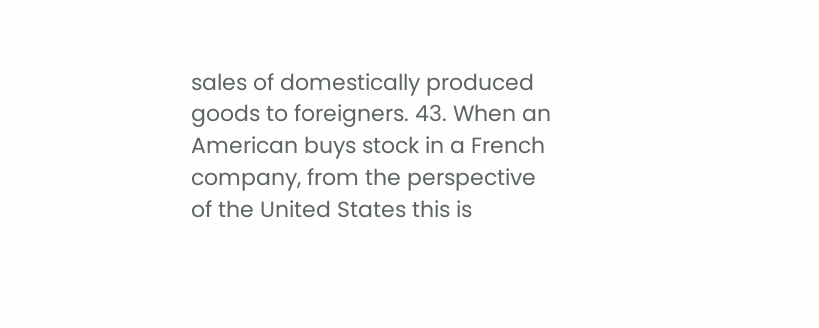sales of domestically produced goods to foreigners. 43. When an American buys stock in a French company, from the perspective of the United States this is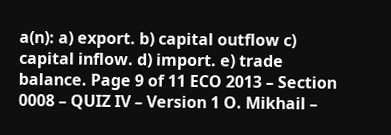a(n): a) export. b) capital outflow c) capital inflow. d) import. e) trade balance. Page 9 of 11 ECO 2013 – Section 0008 – QUIZ IV – Version 1 O. Mikhail –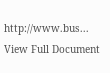http://www.bus...
View Full Document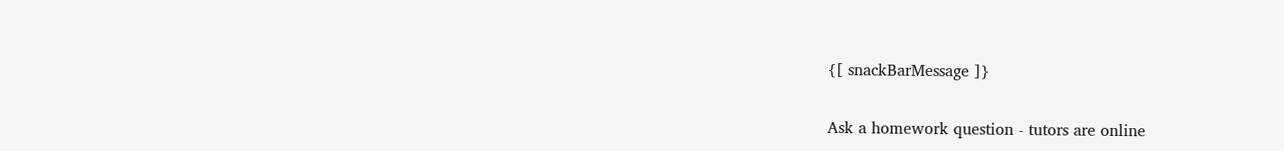{[ snackBarMessage ]}

Ask a homework question - tutors are online